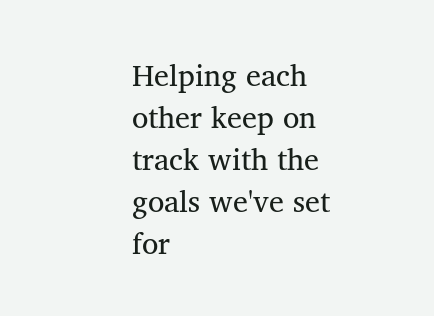Helping each other keep on track with the goals we've set for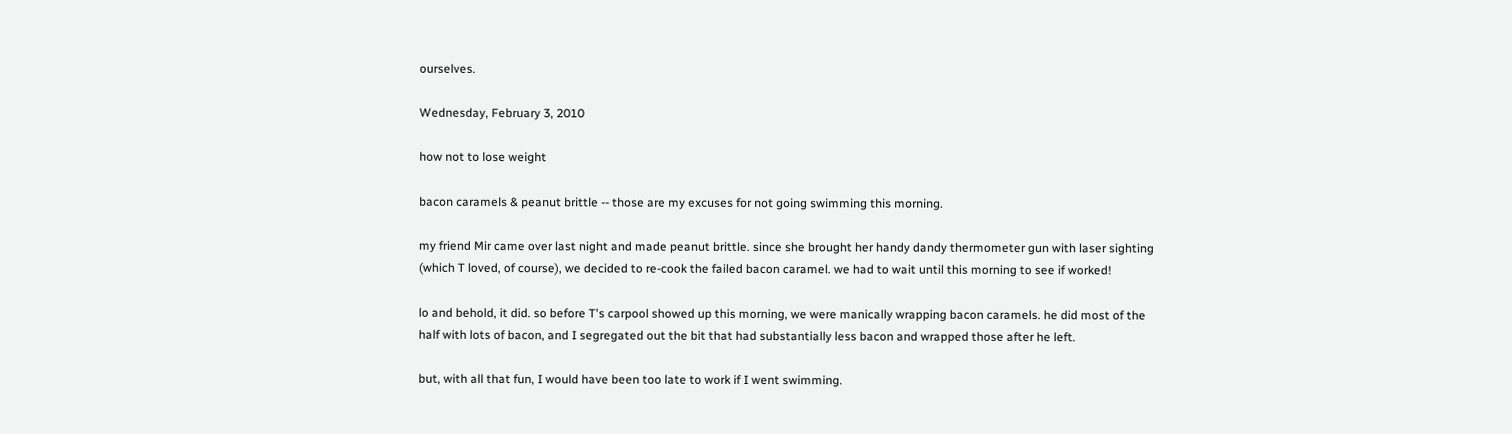ourselves.

Wednesday, February 3, 2010

how not to lose weight

bacon caramels & peanut brittle -- those are my excuses for not going swimming this morning.

my friend Mir came over last night and made peanut brittle. since she brought her handy dandy thermometer gun with laser sighting (which T loved, of course), we decided to re-cook the failed bacon caramel. we had to wait until this morning to see if worked!

lo and behold, it did. so before T's carpool showed up this morning, we were manically wrapping bacon caramels. he did most of the half with lots of bacon, and I segregated out the bit that had substantially less bacon and wrapped those after he left.

but, with all that fun, I would have been too late to work if I went swimming.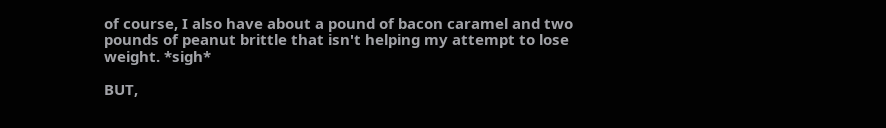of course, I also have about a pound of bacon caramel and two pounds of peanut brittle that isn't helping my attempt to lose weight. *sigh*

BUT,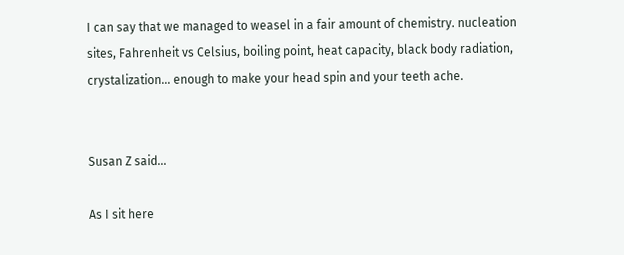I can say that we managed to weasel in a fair amount of chemistry. nucleation sites, Fahrenheit vs Celsius, boiling point, heat capacity, black body radiation, crystalization... enough to make your head spin and your teeth ache.


Susan Z said...

As I sit here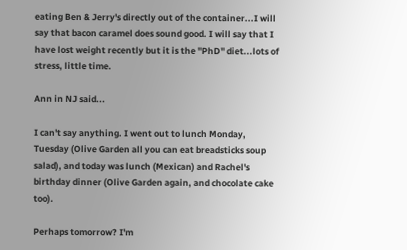eating Ben & Jerry's directly out of the container...I will say that bacon caramel does sound good. I will say that I have lost weight recently but it is the "PhD" diet...lots of stress, little time.

Ann in NJ said...

I can't say anything. I went out to lunch Monday, Tuesday (Olive Garden all you can eat breadsticks soup salad), and today was lunch (Mexican) and Rachel's birthday dinner (Olive Garden again, and chocolate cake too).

Perhaps tomorrow? I'm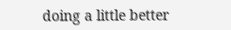doing a little better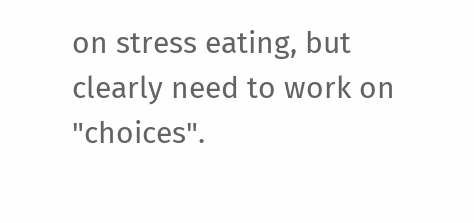on stress eating, but clearly need to work on "choices".